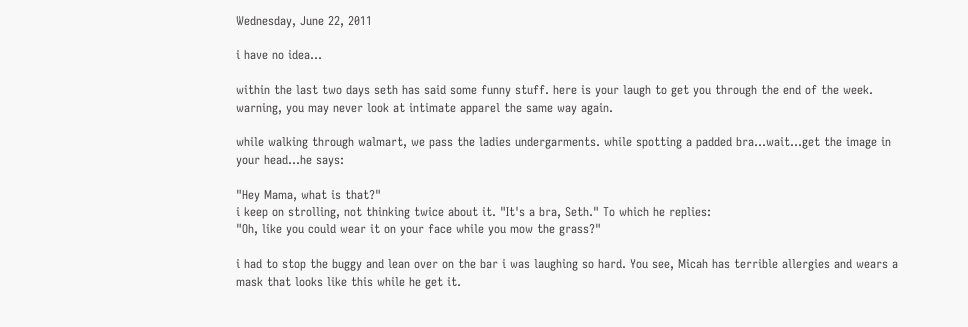Wednesday, June 22, 2011

i have no idea...

within the last two days seth has said some funny stuff. here is your laugh to get you through the end of the week. warning, you may never look at intimate apparel the same way again.

while walking through walmart, we pass the ladies undergarments. while spotting a padded bra...wait...get the image in your head...he says:

"Hey Mama, what is that?"
i keep on strolling, not thinking twice about it. "It's a bra, Seth." To which he replies:
"Oh, like you could wear it on your face while you mow the grass?"

i had to stop the buggy and lean over on the bar i was laughing so hard. You see, Micah has terrible allergies and wears a mask that looks like this while he get it.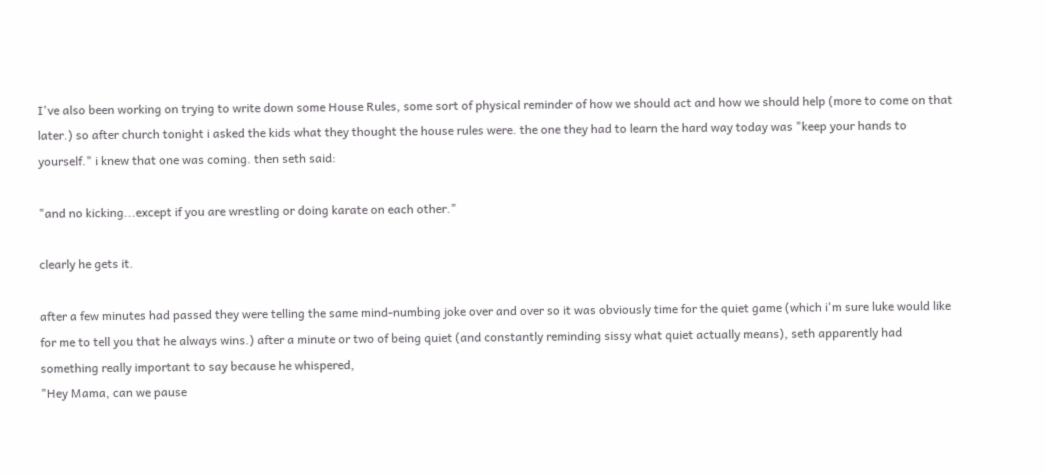I've also been working on trying to write down some House Rules, some sort of physical reminder of how we should act and how we should help (more to come on that later.) so after church tonight i asked the kids what they thought the house rules were. the one they had to learn the hard way today was "keep your hands to yourself." i knew that one was coming. then seth said:

"and no kicking...except if you are wrestling or doing karate on each other."

clearly he gets it.

after a few minutes had passed they were telling the same mind-numbing joke over and over so it was obviously time for the quiet game (which i'm sure luke would like for me to tell you that he always wins.) after a minute or two of being quiet (and constantly reminding sissy what quiet actually means), seth apparently had something really important to say because he whispered,
"Hey Mama, can we pause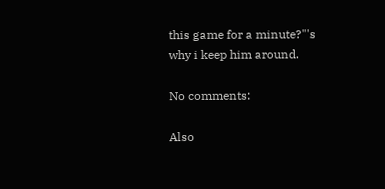this game for a minute?"'s why i keep him around.

No comments:

Also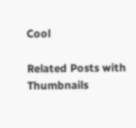Cool

Related Posts with Thumbnails